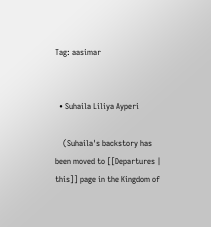Tag: aasimar


  • Suhaila Liliya Ayperi

    (Suhaila's backstory has been moved to [[Departures | this]] page in the Kingdom of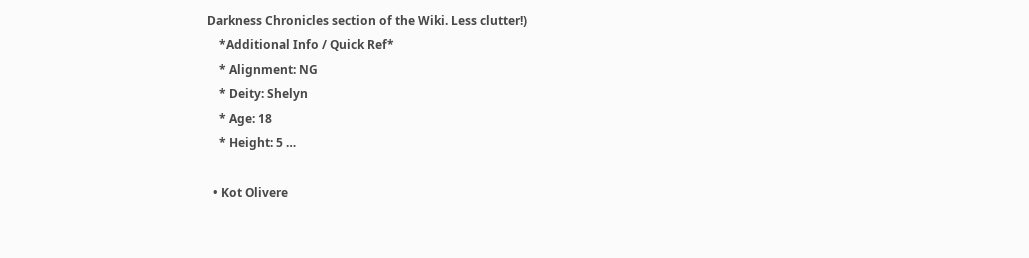Darkness Chronicles section of the Wiki. Less clutter!)
    *Additional Info / Quick Ref*
    * Alignment: NG
    * Deity: Shelyn
    * Age: 18
    * Height: 5 …

  • Kot Olivere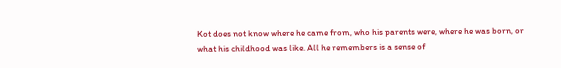Kot does not know where he came from, who his parents were, where he was born, or what his childhood was like. All he remembers is a sense of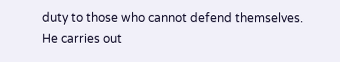duty to those who cannot defend themselves. He carries out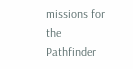missions for the Pathfinder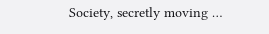Society, secretly moving …